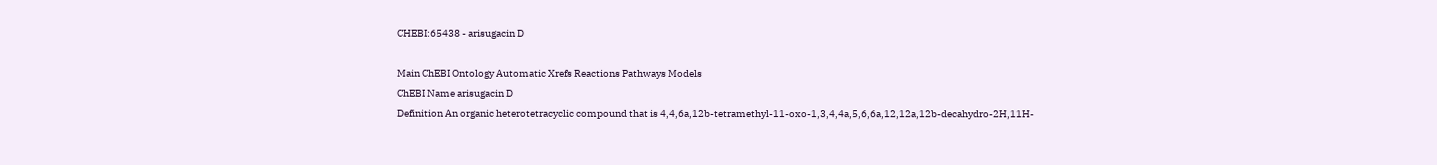CHEBI:65438 - arisugacin D

Main ChEBI Ontology Automatic Xrefs Reactions Pathways Models
ChEBI Name arisugacin D
Definition An organic heterotetracyclic compound that is 4,4,6a,12b-tetramethyl-11-oxo-1,3,4,4a,5,6,6a,12,12a,12b-decahydro-2H,11H-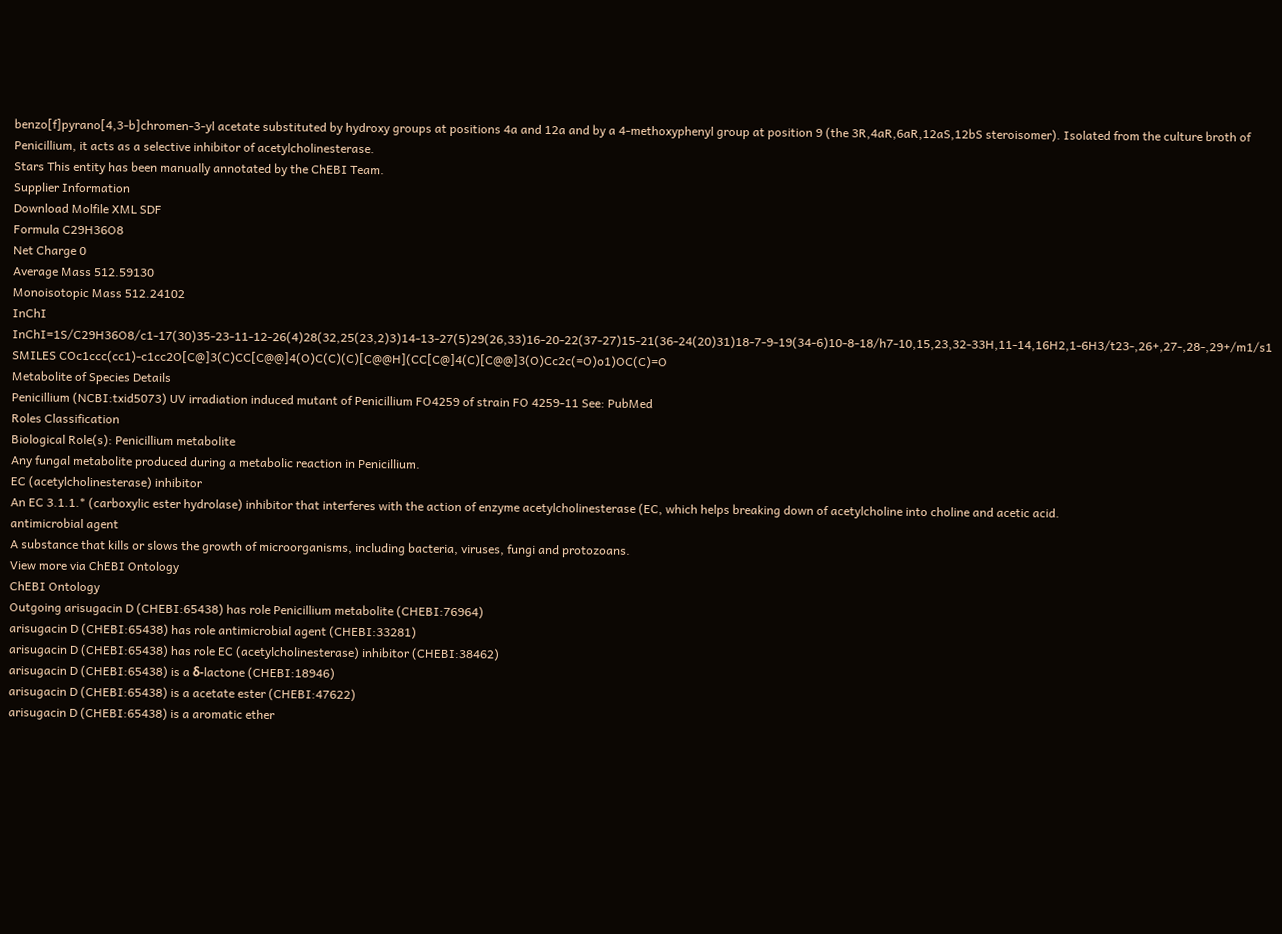benzo[f]pyrano[4,3-b]chromen-3-yl acetate substituted by hydroxy groups at positions 4a and 12a and by a 4-methoxyphenyl group at position 9 (the 3R,4aR,6aR,12aS,12bS steroisomer). Isolated from the culture broth of Penicillium, it acts as a selective inhibitor of acetylcholinesterase.
Stars This entity has been manually annotated by the ChEBI Team.
Supplier Information
Download Molfile XML SDF
Formula C29H36O8
Net Charge 0
Average Mass 512.59130
Monoisotopic Mass 512.24102
InChI InChI=1S/C29H36O8/c1-17(30)35-23-11-12-26(4)28(32,25(23,2)3)14-13-27(5)29(26,33)16-20-22(37-27)15-21(36-24(20)31)18-7-9-19(34-6)10-8-18/h7-10,15,23,32-33H,11-14,16H2,1-6H3/t23-,26+,27-,28-,29+/m1/s1
SMILES COc1ccc(cc1)-c1cc2O[C@]3(C)CC[C@@]4(O)C(C)(C)[C@@H](CC[C@]4(C)[C@@]3(O)Cc2c(=O)o1)OC(C)=O
Metabolite of Species Details
Penicillium (NCBI:txid5073) UV irradiation induced mutant of Penicillium FO4259 of strain FO 4259-11 See: PubMed
Roles Classification
Biological Role(s): Penicillium metabolite
Any fungal metabolite produced during a metabolic reaction in Penicillium.
EC (acetylcholinesterase) inhibitor
An EC 3.1.1.* (carboxylic ester hydrolase) inhibitor that interferes with the action of enzyme acetylcholinesterase (EC, which helps breaking down of acetylcholine into choline and acetic acid.
antimicrobial agent
A substance that kills or slows the growth of microorganisms, including bacteria, viruses, fungi and protozoans.
View more via ChEBI Ontology
ChEBI Ontology
Outgoing arisugacin D (CHEBI:65438) has role Penicillium metabolite (CHEBI:76964)
arisugacin D (CHEBI:65438) has role antimicrobial agent (CHEBI:33281)
arisugacin D (CHEBI:65438) has role EC (acetylcholinesterase) inhibitor (CHEBI:38462)
arisugacin D (CHEBI:65438) is a δ-lactone (CHEBI:18946)
arisugacin D (CHEBI:65438) is a acetate ester (CHEBI:47622)
arisugacin D (CHEBI:65438) is a aromatic ether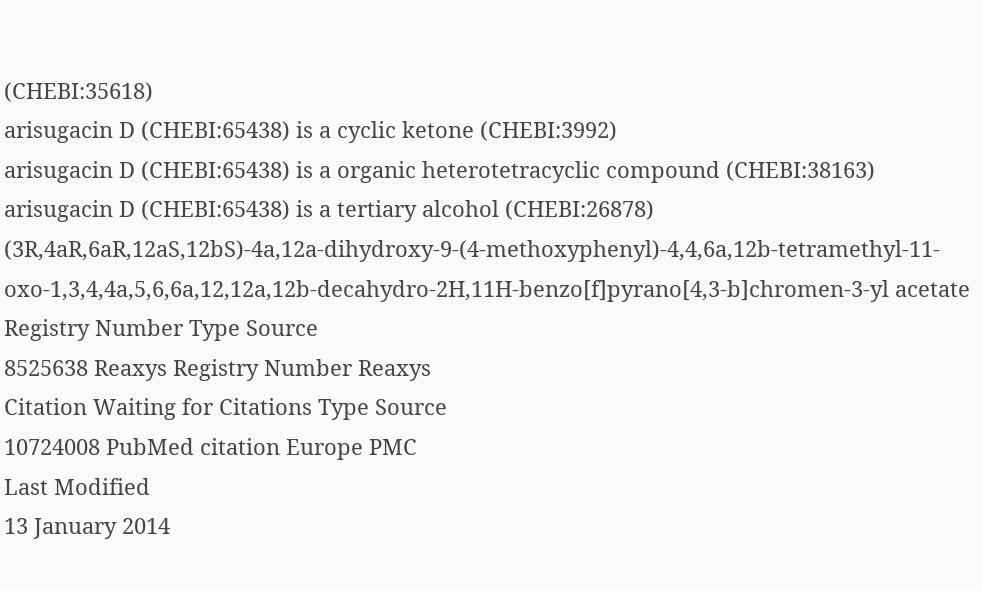(CHEBI:35618)
arisugacin D (CHEBI:65438) is a cyclic ketone (CHEBI:3992)
arisugacin D (CHEBI:65438) is a organic heterotetracyclic compound (CHEBI:38163)
arisugacin D (CHEBI:65438) is a tertiary alcohol (CHEBI:26878)
(3R,4aR,6aR,12aS,12bS)-4a,12a-dihydroxy-9-(4-methoxyphenyl)-4,4,6a,12b-tetramethyl-11-oxo-1,3,4,4a,5,6,6a,12,12a,12b-decahydro-2H,11H-benzo[f]pyrano[4,3-b]chromen-3-yl acetate
Registry Number Type Source
8525638 Reaxys Registry Number Reaxys
Citation Waiting for Citations Type Source
10724008 PubMed citation Europe PMC
Last Modified
13 January 2014